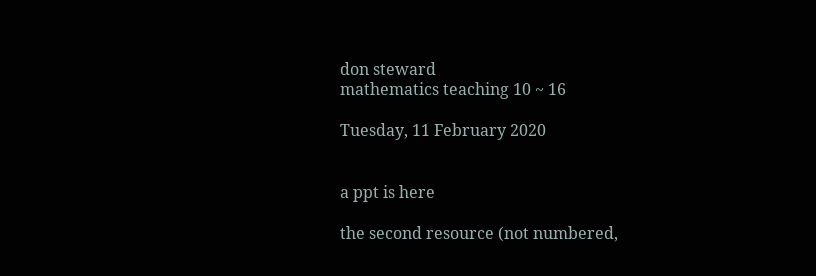don steward
mathematics teaching 10 ~ 16

Tuesday, 11 February 2020


a ppt is here

the second resource (not numbered,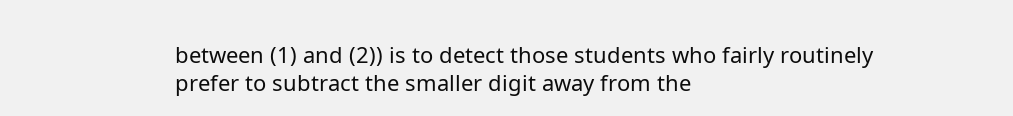between (1) and (2)) is to detect those students who fairly routinely prefer to subtract the smaller digit away from the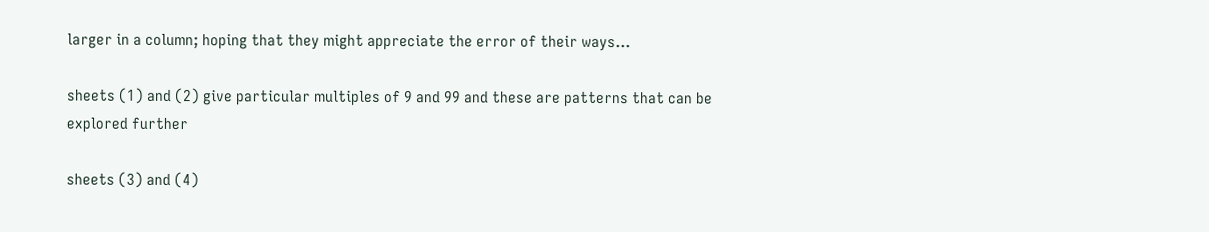larger in a column; hoping that they might appreciate the error of their ways...

sheets (1) and (2) give particular multiples of 9 and 99 and these are patterns that can be explored further

sheets (3) and (4)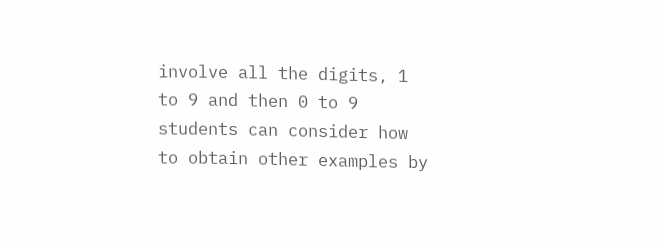involve all the digits, 1 to 9 and then 0 to 9
students can consider how to obtain other examples by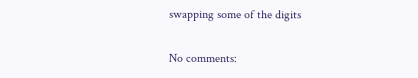swapping some of the digits

No comments: